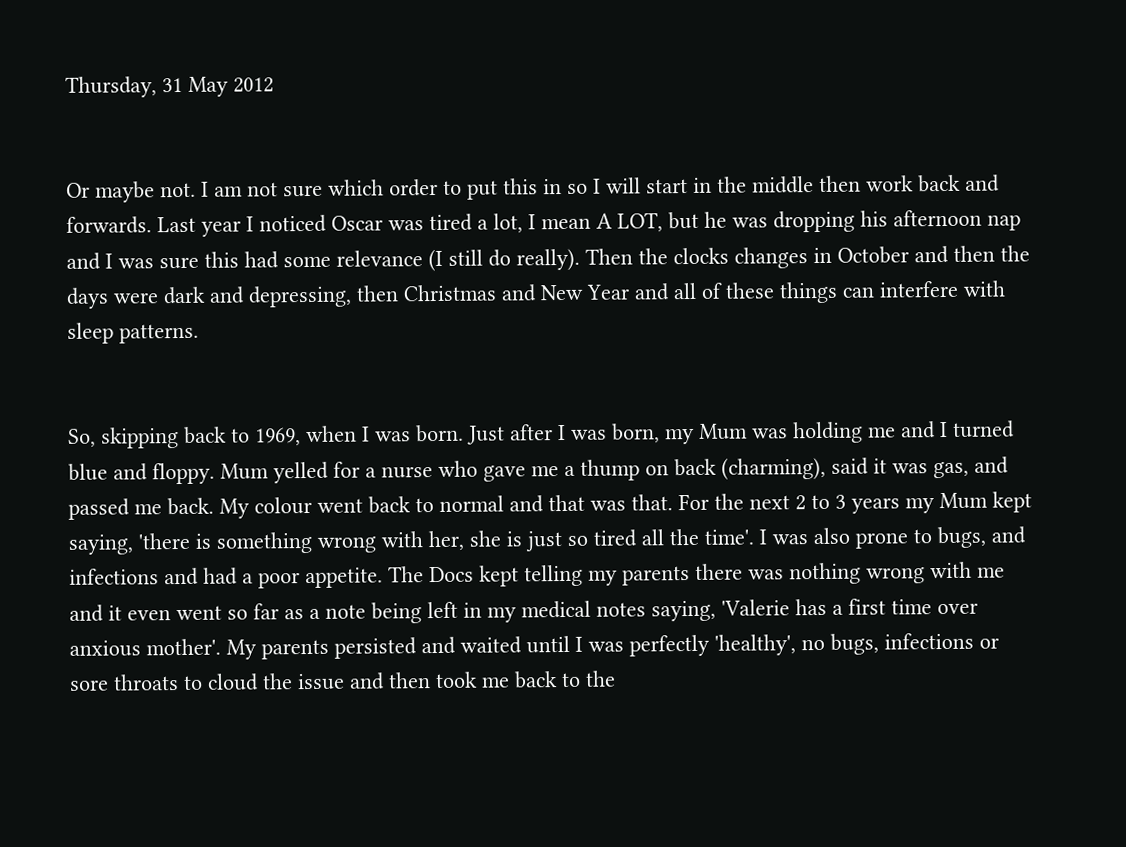Thursday, 31 May 2012


Or maybe not. I am not sure which order to put this in so I will start in the middle then work back and forwards. Last year I noticed Oscar was tired a lot, I mean A LOT, but he was dropping his afternoon nap and I was sure this had some relevance (I still do really). Then the clocks changes in October and then the days were dark and depressing, then Christmas and New Year and all of these things can interfere with sleep patterns.


So, skipping back to 1969, when I was born. Just after I was born, my Mum was holding me and I turned blue and floppy. Mum yelled for a nurse who gave me a thump on back (charming), said it was gas, and passed me back. My colour went back to normal and that was that. For the next 2 to 3 years my Mum kept saying, 'there is something wrong with her, she is just so tired all the time'. I was also prone to bugs, and infections and had a poor appetite. The Docs kept telling my parents there was nothing wrong with me and it even went so far as a note being left in my medical notes saying, 'Valerie has a first time over anxious mother'. My parents persisted and waited until I was perfectly 'healthy', no bugs, infections or sore throats to cloud the issue and then took me back to the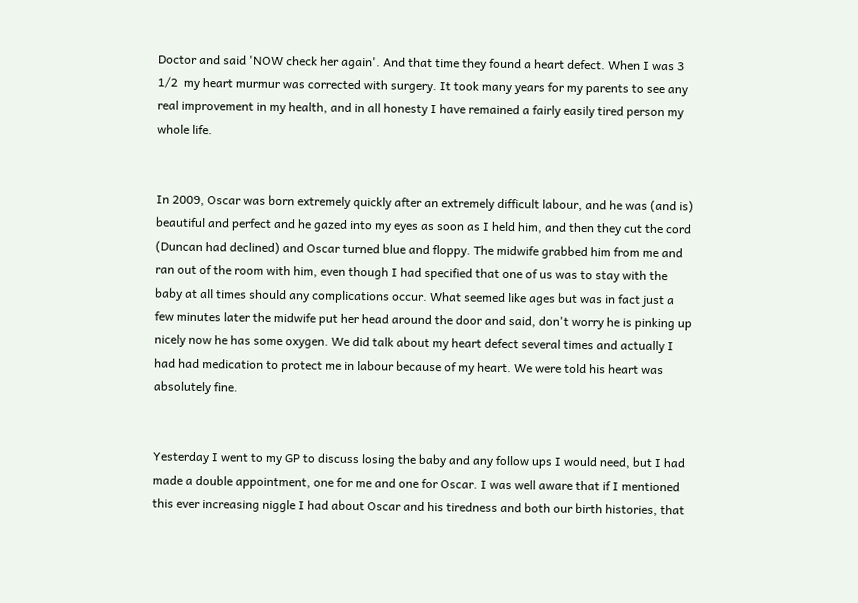Doctor and said 'NOW check her again'. And that time they found a heart defect. When I was 3 1/2  my heart murmur was corrected with surgery. It took many years for my parents to see any real improvement in my health, and in all honesty I have remained a fairly easily tired person my whole life.


In 2009, Oscar was born extremely quickly after an extremely difficult labour, and he was (and is) beautiful and perfect and he gazed into my eyes as soon as I held him, and then they cut the cord (Duncan had declined) and Oscar turned blue and floppy. The midwife grabbed him from me and ran out of the room with him, even though I had specified that one of us was to stay with the baby at all times should any complications occur. What seemed like ages but was in fact just a few minutes later the midwife put her head around the door and said, don't worry he is pinking up nicely now he has some oxygen. We did talk about my heart defect several times and actually I had had medication to protect me in labour because of my heart. We were told his heart was absolutely fine.


Yesterday I went to my GP to discuss losing the baby and any follow ups I would need, but I had made a double appointment, one for me and one for Oscar. I was well aware that if I mentioned this ever increasing niggle I had about Oscar and his tiredness and both our birth histories, that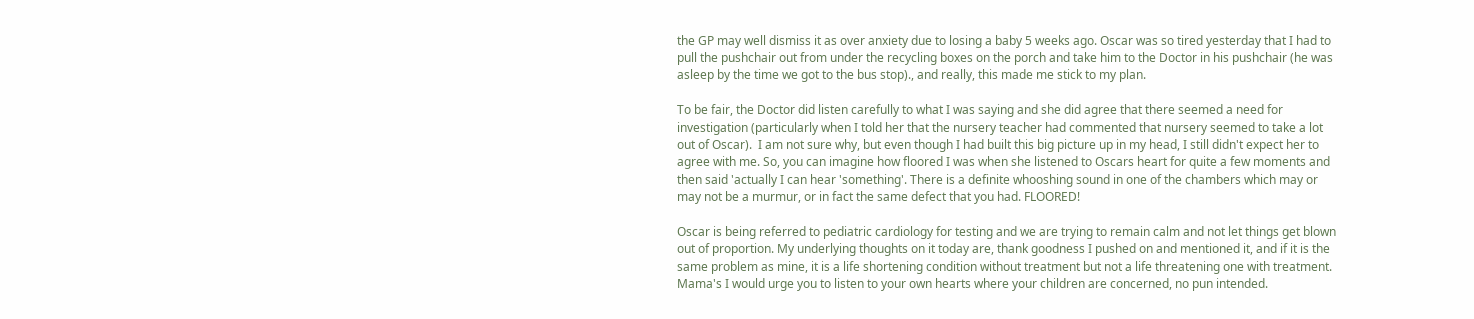the GP may well dismiss it as over anxiety due to losing a baby 5 weeks ago. Oscar was so tired yesterday that I had to pull the pushchair out from under the recycling boxes on the porch and take him to the Doctor in his pushchair (he was asleep by the time we got to the bus stop)., and really, this made me stick to my plan.

To be fair, the Doctor did listen carefully to what I was saying and she did agree that there seemed a need for investigation (particularly when I told her that the nursery teacher had commented that nursery seemed to take a lot out of Oscar).  I am not sure why, but even though I had built this big picture up in my head, I still didn't expect her to agree with me. So, you can imagine how floored I was when she listened to Oscars heart for quite a few moments and then said 'actually I can hear 'something'. There is a definite whooshing sound in one of the chambers which may or may not be a murmur, or in fact the same defect that you had. FLOORED!

Oscar is being referred to pediatric cardiology for testing and we are trying to remain calm and not let things get blown out of proportion. My underlying thoughts on it today are, thank goodness I pushed on and mentioned it, and if it is the same problem as mine, it is a life shortening condition without treatment but not a life threatening one with treatment. Mama's I would urge you to listen to your own hearts where your children are concerned, no pun intended.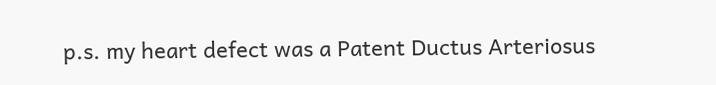p.s. my heart defect was a Patent Ductus Arteriosus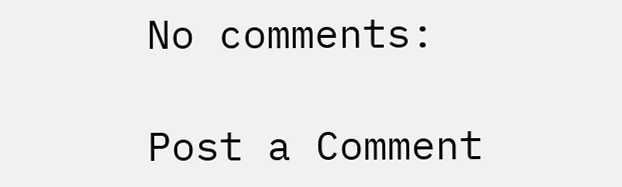No comments:

Post a Comment